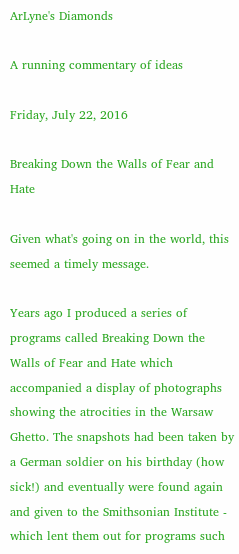ArLyne's Diamonds

A running commentary of ideas

Friday, July 22, 2016

Breaking Down the Walls of Fear and Hate

Given what's going on in the world, this seemed a timely message.

Years ago I produced a series of programs called Breaking Down the Walls of Fear and Hate which accompanied a display of photographs showing the atrocities in the Warsaw Ghetto. The snapshots had been taken by a German soldier on his birthday (how sick!) and eventually were found again and given to the Smithsonian Institute - which lent them out for programs such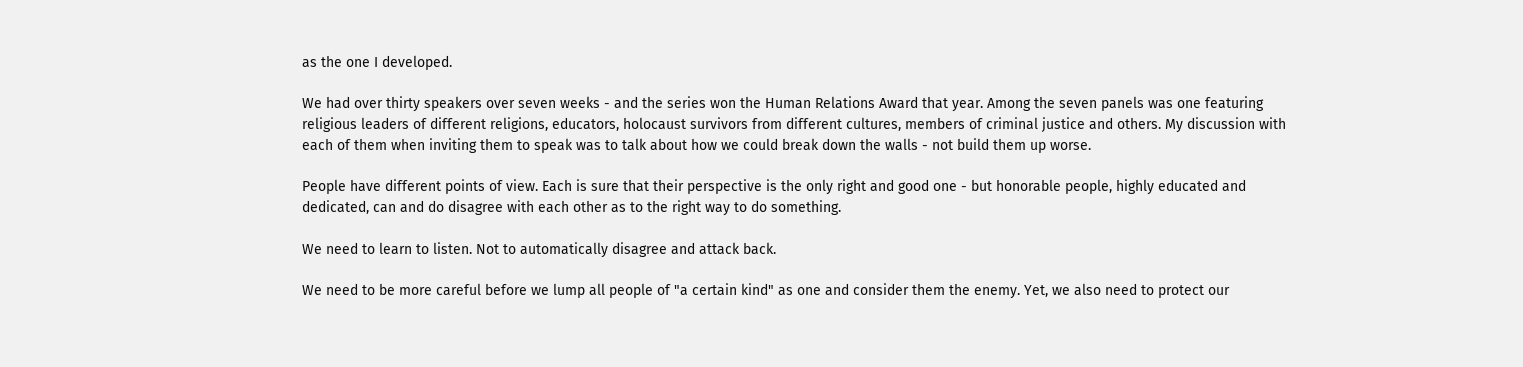as the one I developed.

We had over thirty speakers over seven weeks - and the series won the Human Relations Award that year. Among the seven panels was one featuring religious leaders of different religions, educators, holocaust survivors from different cultures, members of criminal justice and others. My discussion with each of them when inviting them to speak was to talk about how we could break down the walls - not build them up worse.

People have different points of view. Each is sure that their perspective is the only right and good one - but honorable people, highly educated and dedicated, can and do disagree with each other as to the right way to do something.

We need to learn to listen. Not to automatically disagree and attack back.

We need to be more careful before we lump all people of "a certain kind" as one and consider them the enemy. Yet, we also need to protect our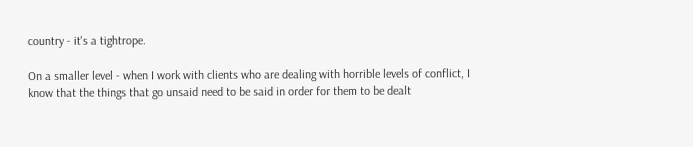country - it's a tightrope.

On a smaller level - when I work with clients who are dealing with horrible levels of conflict, I know that the things that go unsaid need to be said in order for them to be dealt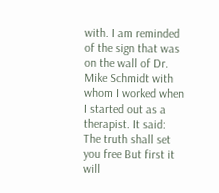with. I am reminded of the sign that was on the wall of Dr. Mike Schmidt with whom I worked when I started out as a therapist. It said:
The truth shall set you free But first it will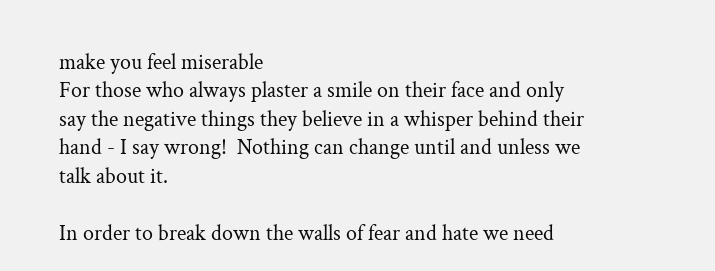make you feel miserable
For those who always plaster a smile on their face and only say the negative things they believe in a whisper behind their hand - I say wrong!  Nothing can change until and unless we talk about it.

In order to break down the walls of fear and hate we need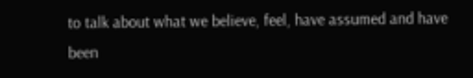to talk about what we believe, feel, have assumed and have been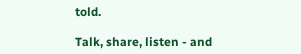told.

Talk, share, listen - and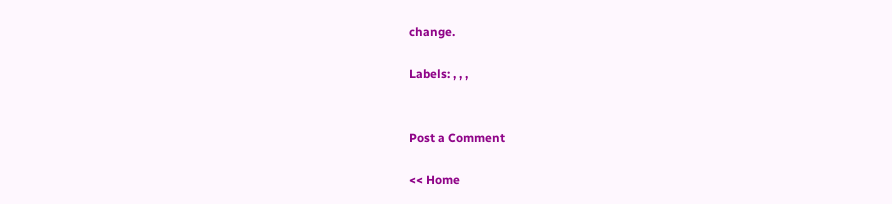change.

Labels: , , ,


Post a Comment

<< Home